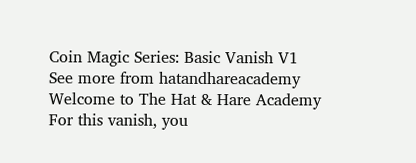Coin Magic Series: Basic Vanish V1
See more from hatandhareacademy
Welcome to The Hat & Hare Academy
For this vanish, you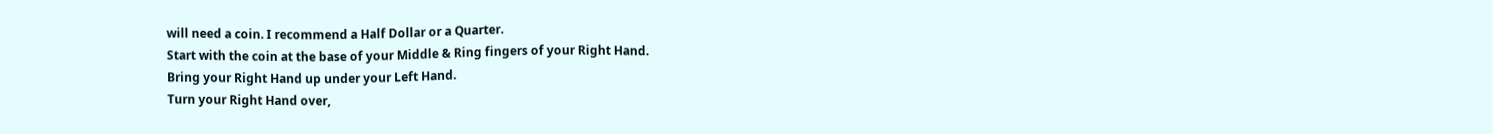will need a coin. I recommend a Half Dollar or a Quarter.
Start with the coin at the base of your Middle & Ring fingers of your Right Hand.
Bring your Right Hand up under your Left Hand.
Turn your Right Hand over,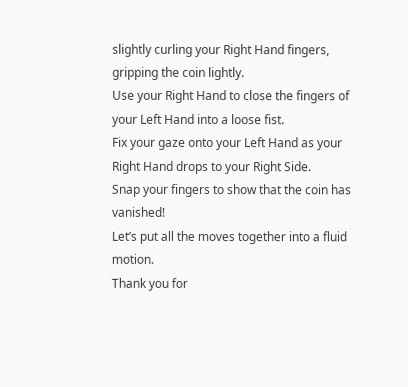slightly curling your Right Hand fingers, gripping the coin lightly.
Use your Right Hand to close the fingers of your Left Hand into a loose fist.
Fix your gaze onto your Left Hand as your Right Hand drops to your Right Side.
Snap your fingers to show that the coin has vanished!
Let’s put all the moves together into a fluid motion.
Thank you for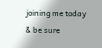joining me today & be sure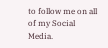to follow me on all of my Social Media.